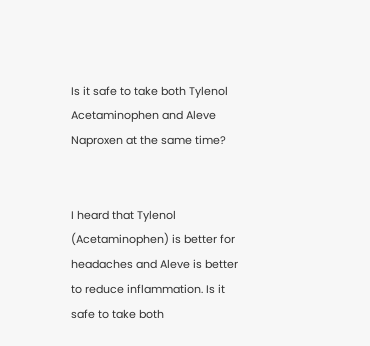Is it safe to take both Tylenol Acetaminophen and Aleve Naproxen at the same time?


I heard that Tylenol (Acetaminophen) is better for headaches and Aleve is better to reduce inflammation. Is it safe to take both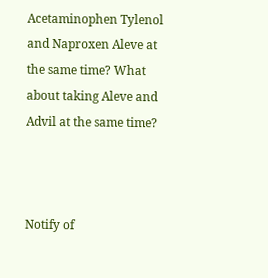Acetaminophen Tylenol and Naproxen Aleve at the same time? What about taking Aleve and Advil at the same time?



Notify of